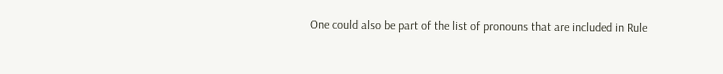One could also be part of the list of pronouns that are included in Rule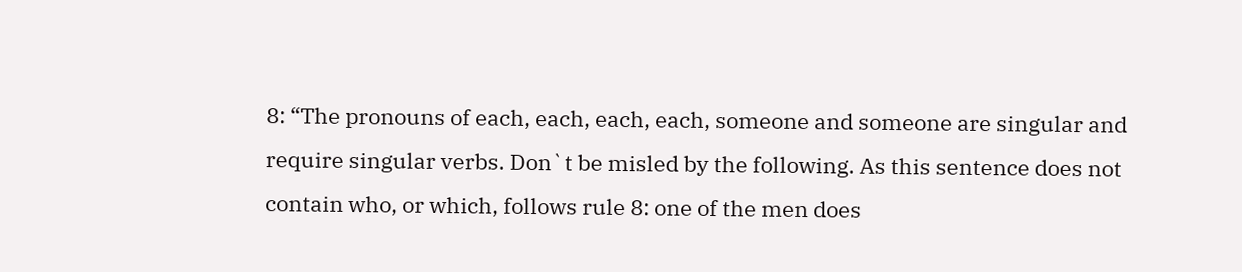8: “The pronouns of each, each, each, each, someone and someone are singular and require singular verbs. Don`t be misled by the following. As this sentence does not contain who, or which, follows rule 8: one of the men does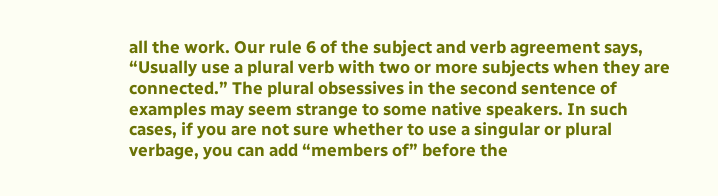all the work. Our rule 6 of the subject and verb agreement says, “Usually use a plural verb with two or more subjects when they are connected.” The plural obsessives in the second sentence of examples may seem strange to some native speakers. In such cases, if you are not sure whether to use a singular or plural verbage, you can add “members of” before the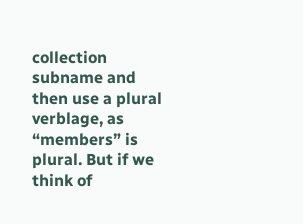collection subname and then use a plural verblage, as “members” is plural. But if we think of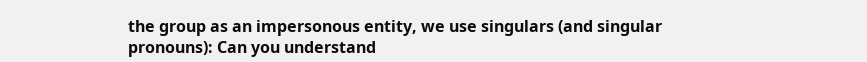the group as an impersonous entity, we use singulars (and singular pronouns): Can you understand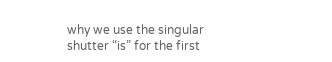why we use the singular shutter “is” for the first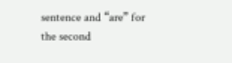sentence and “are” for the second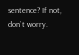sentence? If not, don`t worry.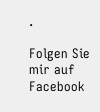.

Folgen Sie mir auf Facebook